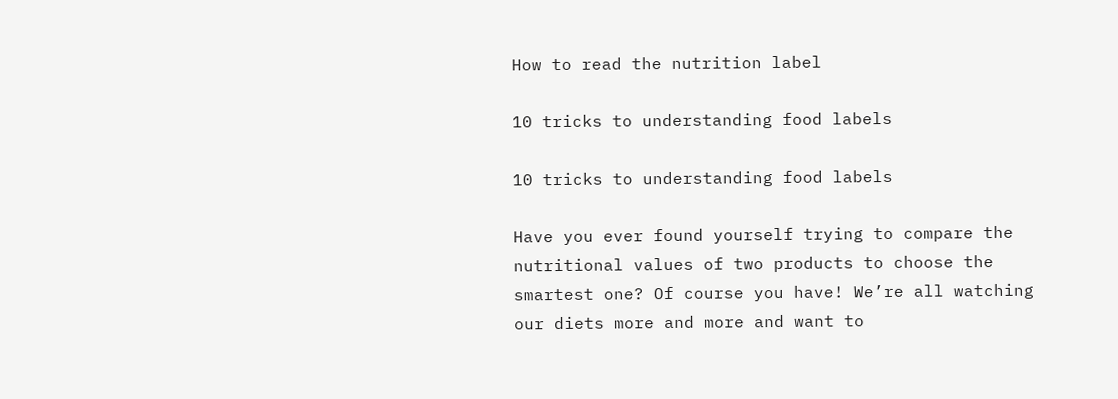How to read the nutrition label

10 tricks to understanding food labels

10 tricks to understanding food labels

Have you ever found yourself trying to compare the nutritional values of two products to choose the smartest one? Of course you have! We’re all watching our diets more and more and want to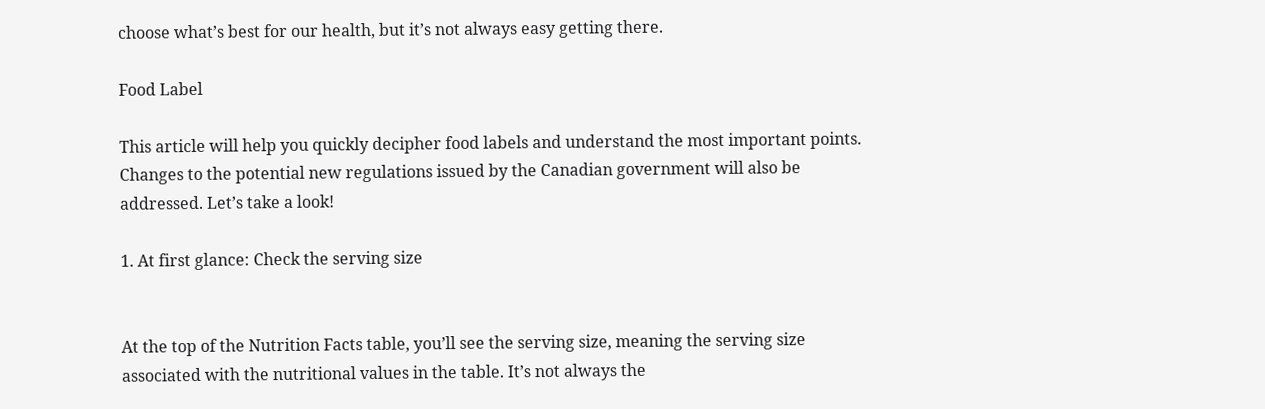choose what’s best for our health, but it’s not always easy getting there.

Food Label

This article will help you quickly decipher food labels and understand the most important points. Changes to the potential new regulations issued by the Canadian government will also be addressed. Let’s take a look!

1. At first glance: Check the serving size


At the top of the Nutrition Facts table, you’ll see the serving size, meaning the serving size associated with the nutritional values in the table. It’s not always the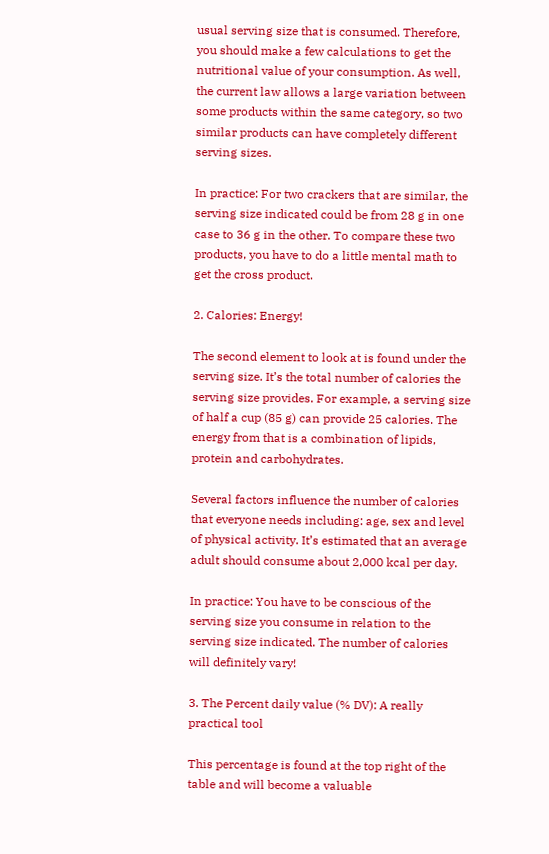usual serving size that is consumed. Therefore, you should make a few calculations to get the nutritional value of your consumption. As well, the current law allows a large variation between some products within the same category, so two similar products can have completely different serving sizes.

In practice: For two crackers that are similar, the serving size indicated could be from 28 g in one case to 36 g in the other. To compare these two products, you have to do a little mental math to get the cross product.

2. Calories: Energy!

The second element to look at is found under the serving size. It’s the total number of calories the serving size provides. For example, a serving size of half a cup (85 g) can provide 25 calories. The energy from that is a combination of lipids, protein and carbohydrates.

Several factors influence the number of calories that everyone needs including: age, sex and level of physical activity. It’s estimated that an average adult should consume about 2,000 kcal per day.

In practice: You have to be conscious of the serving size you consume in relation to the serving size indicated. The number of calories will definitely vary!

3. The Percent daily value (% DV): A really practical tool

This percentage is found at the top right of the table and will become a valuable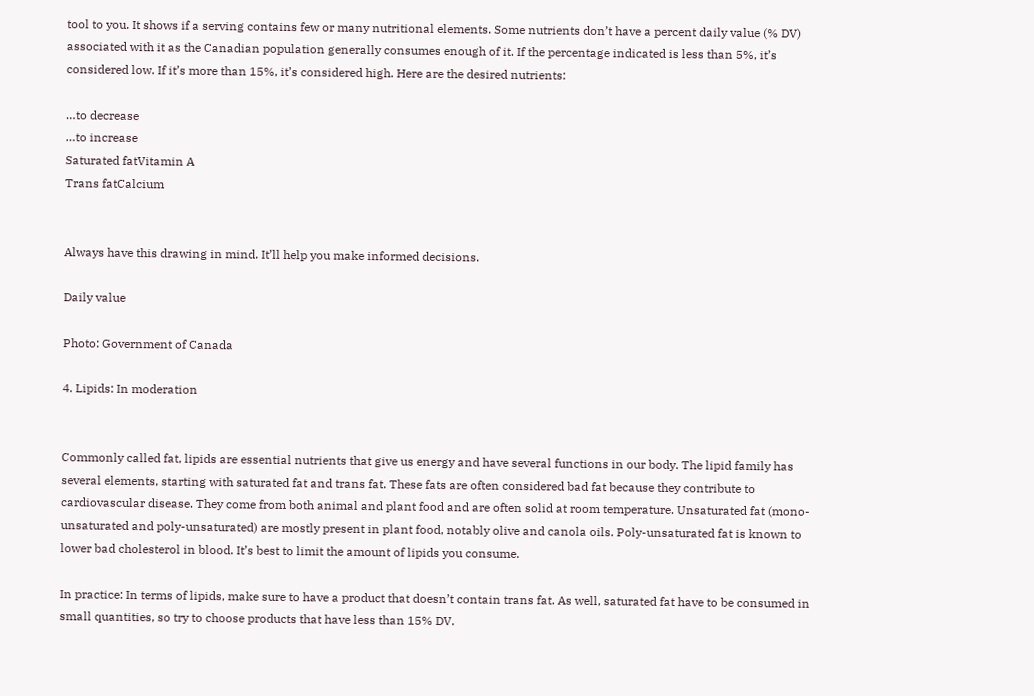tool to you. It shows if a serving contains few or many nutritional elements. Some nutrients don’t have a percent daily value (% DV) associated with it as the Canadian population generally consumes enough of it. If the percentage indicated is less than 5%, it’s considered low. If it’s more than 15%, it’s considered high. Here are the desired nutrients:

…to decrease
…to increase
Saturated fatVitamin A
Trans fatCalcium


Always have this drawing in mind. It’ll help you make informed decisions.

Daily value

Photo: Government of Canada

4. Lipids: In moderation


Commonly called fat, lipids are essential nutrients that give us energy and have several functions in our body. The lipid family has several elements, starting with saturated fat and trans fat. These fats are often considered bad fat because they contribute to cardiovascular disease. They come from both animal and plant food and are often solid at room temperature. Unsaturated fat (mono-unsaturated and poly-unsaturated) are mostly present in plant food, notably olive and canola oils. Poly-unsaturated fat is known to lower bad cholesterol in blood. It’s best to limit the amount of lipids you consume.

In practice: In terms of lipids, make sure to have a product that doesn’t contain trans fat. As well, saturated fat have to be consumed in small quantities, so try to choose products that have less than 15% DV.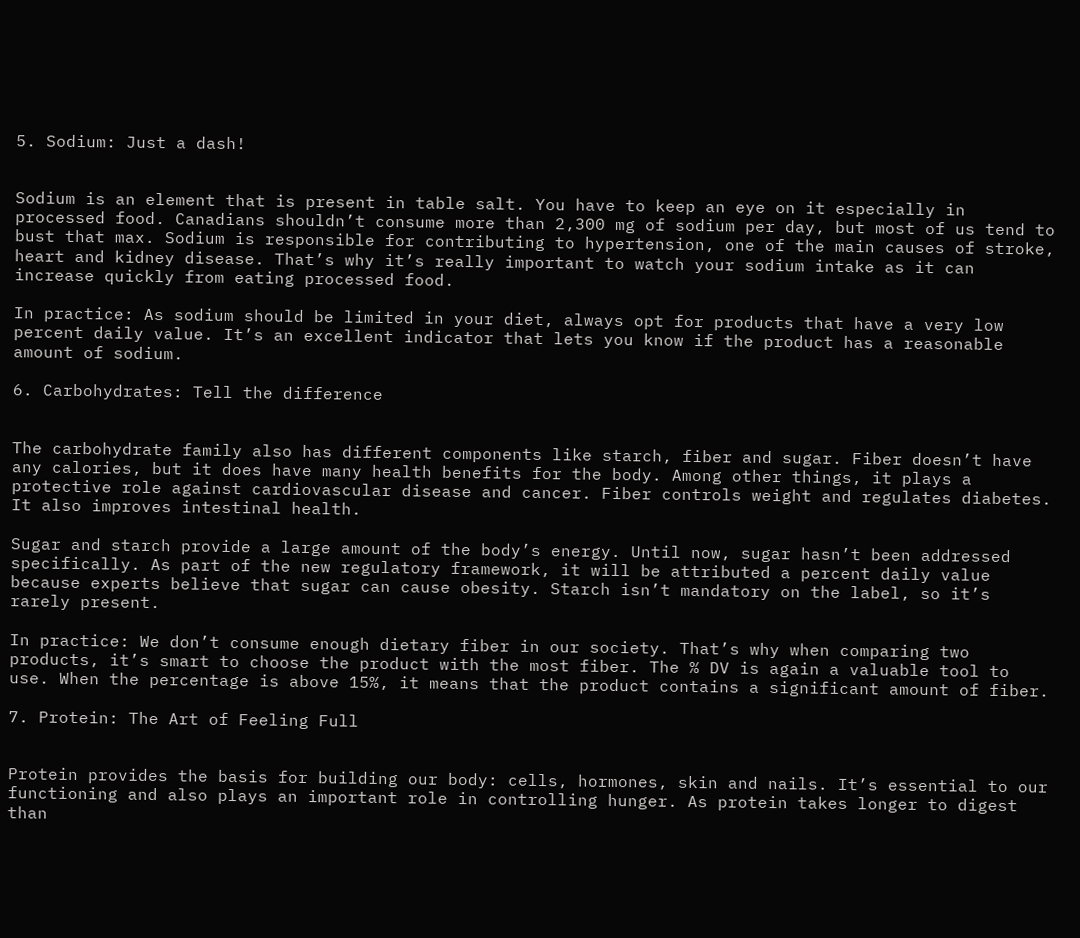5. Sodium: Just a dash!


Sodium is an element that is present in table salt. You have to keep an eye on it especially in processed food. Canadians shouldn’t consume more than 2,300 mg of sodium per day, but most of us tend to bust that max. Sodium is responsible for contributing to hypertension, one of the main causes of stroke, heart and kidney disease. That’s why it’s really important to watch your sodium intake as it can increase quickly from eating processed food.

In practice: As sodium should be limited in your diet, always opt for products that have a very low percent daily value. It’s an excellent indicator that lets you know if the product has a reasonable amount of sodium.

6. Carbohydrates: Tell the difference


The carbohydrate family also has different components like starch, fiber and sugar. Fiber doesn’t have any calories, but it does have many health benefits for the body. Among other things, it plays a protective role against cardiovascular disease and cancer. Fiber controls weight and regulates diabetes. It also improves intestinal health.

Sugar and starch provide a large amount of the body’s energy. Until now, sugar hasn’t been addressed specifically. As part of the new regulatory framework, it will be attributed a percent daily value because experts believe that sugar can cause obesity. Starch isn’t mandatory on the label, so it’s rarely present.

In practice: We don’t consume enough dietary fiber in our society. That’s why when comparing two products, it’s smart to choose the product with the most fiber. The % DV is again a valuable tool to use. When the percentage is above 15%, it means that the product contains a significant amount of fiber.

7. Protein: The Art of Feeling Full


Protein provides the basis for building our body: cells, hormones, skin and nails. It’s essential to our functioning and also plays an important role in controlling hunger. As protein takes longer to digest than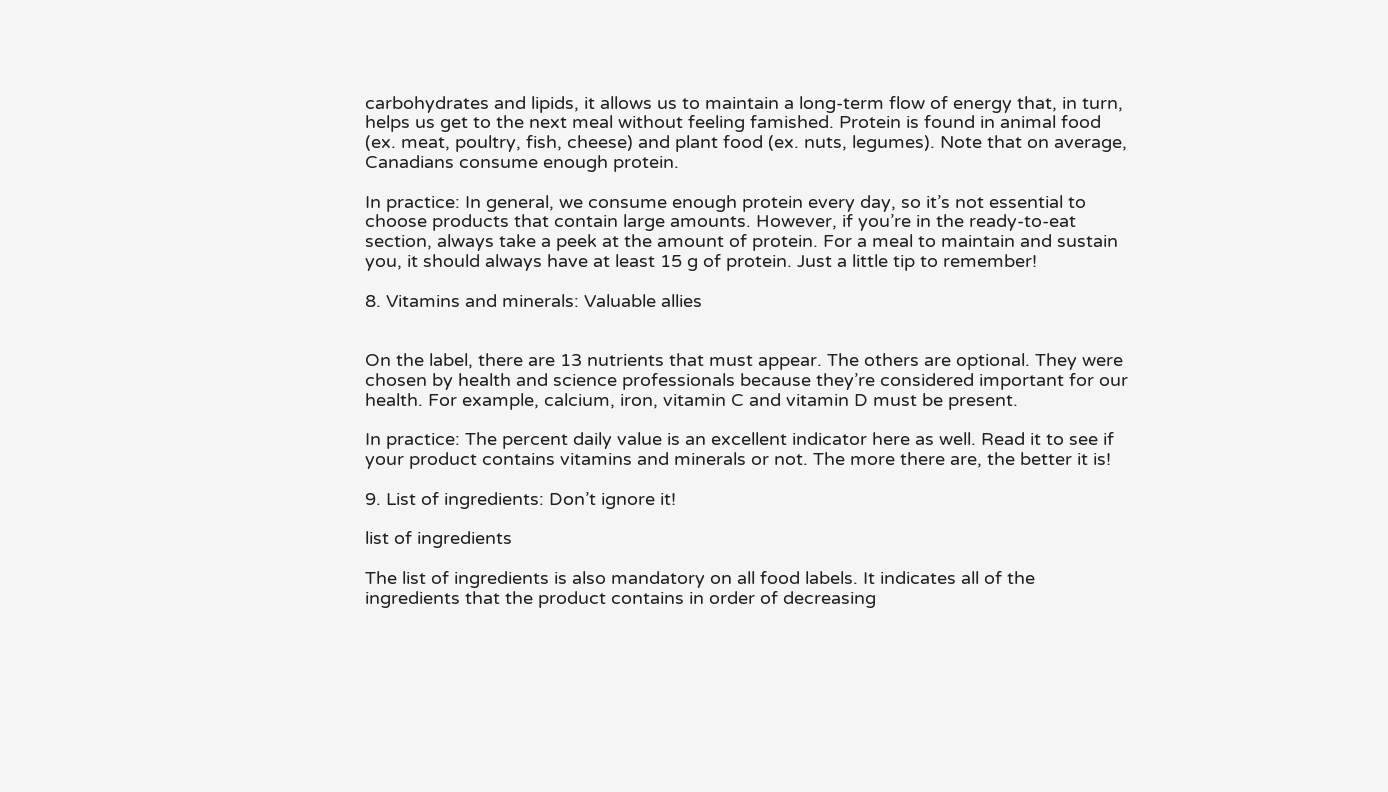carbohydrates and lipids, it allows us to maintain a long-term flow of energy that, in turn, helps us get to the next meal without feeling famished. Protein is found in animal food (ex. meat, poultry, fish, cheese) and plant food (ex. nuts, legumes). Note that on average, Canadians consume enough protein.

In practice: In general, we consume enough protein every day, so it’s not essential to choose products that contain large amounts. However, if you’re in the ready-to-eat section, always take a peek at the amount of protein. For a meal to maintain and sustain you, it should always have at least 15 g of protein. Just a little tip to remember!

8. Vitamins and minerals: Valuable allies


On the label, there are 13 nutrients that must appear. The others are optional. They were chosen by health and science professionals because they’re considered important for our health. For example, calcium, iron, vitamin C and vitamin D must be present.

In practice: The percent daily value is an excellent indicator here as well. Read it to see if your product contains vitamins and minerals or not. The more there are, the better it is!

9. List of ingredients: Don’t ignore it!

list of ingredients

The list of ingredients is also mandatory on all food labels. It indicates all of the ingredients that the product contains in order of decreasing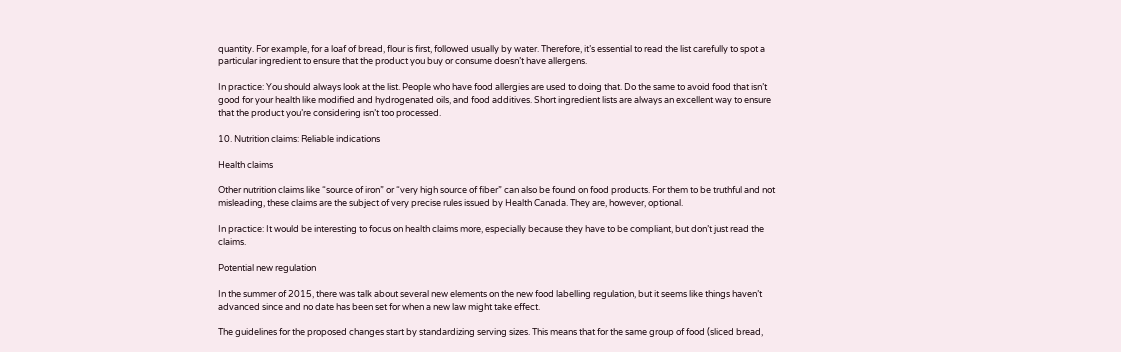quantity. For example, for a loaf of bread, flour is first, followed usually by water. Therefore, it’s essential to read the list carefully to spot a particular ingredient to ensure that the product you buy or consume doesn’t have allergens.

In practice: You should always look at the list. People who have food allergies are used to doing that. Do the same to avoid food that isn’t good for your health like modified and hydrogenated oils, and food additives. Short ingredient lists are always an excellent way to ensure that the product you’re considering isn’t too processed.

10. Nutrition claims: Reliable indications

Health claims

Other nutrition claims like “source of iron” or “very high source of fiber” can also be found on food products. For them to be truthful and not misleading, these claims are the subject of very precise rules issued by Health Canada. They are, however, optional.

In practice: It would be interesting to focus on health claims more, especially because they have to be compliant, but don’t just read the claims.

Potential new regulation

In the summer of 2015, there was talk about several new elements on the new food labelling regulation, but it seems like things haven’t advanced since and no date has been set for when a new law might take effect.

The guidelines for the proposed changes start by standardizing serving sizes. This means that for the same group of food (sliced bread,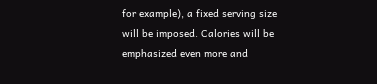for example), a fixed serving size will be imposed. Calories will be emphasized even more and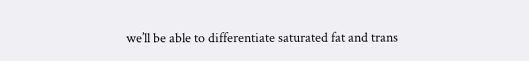we’ll be able to differentiate saturated fat and trans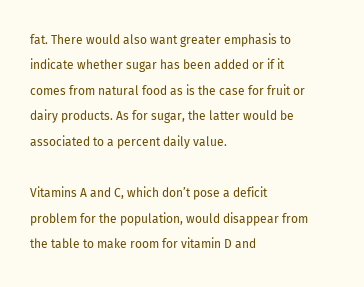fat. There would also want greater emphasis to indicate whether sugar has been added or if it comes from natural food as is the case for fruit or dairy products. As for sugar, the latter would be associated to a percent daily value.

Vitamins A and C, which don’t pose a deficit problem for the population, would disappear from the table to make room for vitamin D and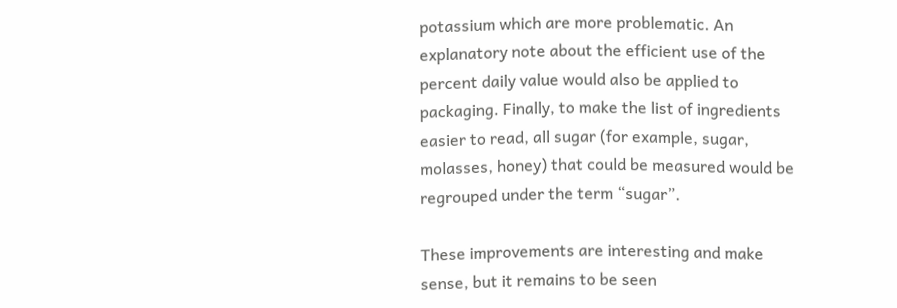potassium which are more problematic. An explanatory note about the efficient use of the percent daily value would also be applied to packaging. Finally, to make the list of ingredients easier to read, all sugar (for example, sugar, molasses, honey) that could be measured would be regrouped under the term “sugar”.

These improvements are interesting and make sense, but it remains to be seen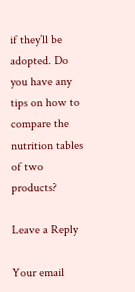if they’ll be adopted. Do you have any tips on how to compare the nutrition tables of two products?

Leave a Reply

Your email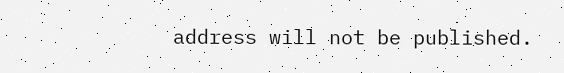address will not be published.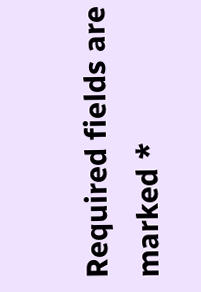Required fields are marked *